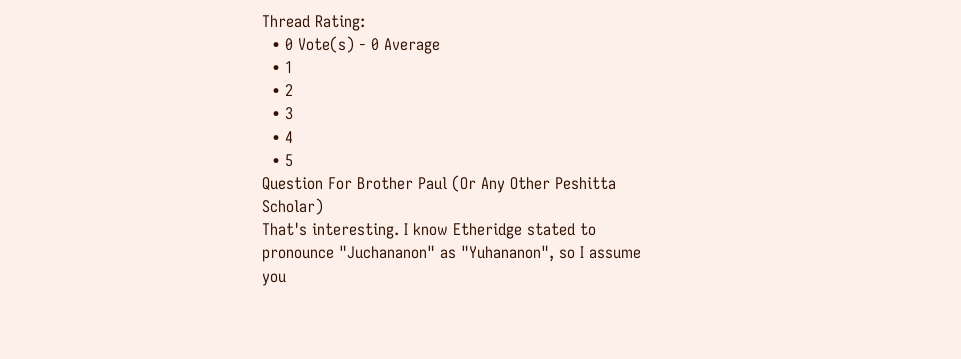Thread Rating:
  • 0 Vote(s) - 0 Average
  • 1
  • 2
  • 3
  • 4
  • 5
Question For Brother Paul (Or Any Other Peshitta Scholar)
That's interesting. I know Etheridge stated to pronounce "Juchananon" as "Yuhananon", so I assume you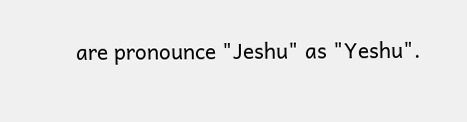are pronounce "Jeshu" as "Yeshu".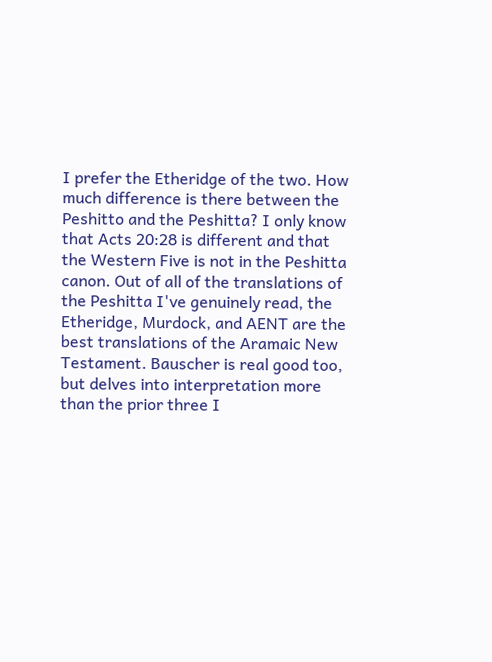I prefer the Etheridge of the two. How much difference is there between the Peshitto and the Peshitta? I only know that Acts 20:28 is different and that the Western Five is not in the Peshitta canon. Out of all of the translations of the Peshitta I've genuinely read, the Etheridge, Murdock, and AENT are the best translations of the Aramaic New Testament. Bauscher is real good too, but delves into interpretation more than the prior three I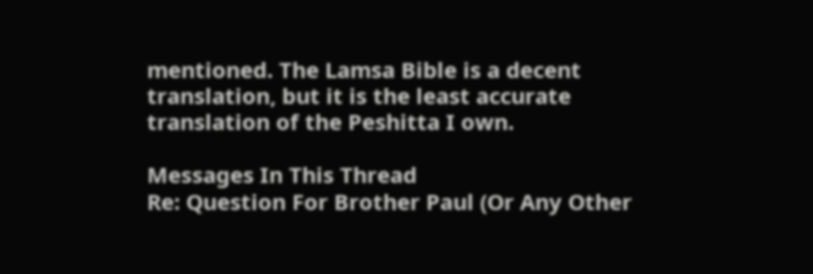mentioned. The Lamsa Bible is a decent translation, but it is the least accurate translation of the Peshitta I own.

Messages In This Thread
Re: Question For Brother Paul (Or Any Other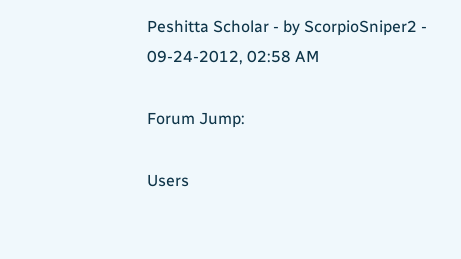Peshitta Scholar - by ScorpioSniper2 - 09-24-2012, 02:58 AM

Forum Jump:

Users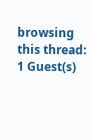browsing this thread: 1 Guest(s)